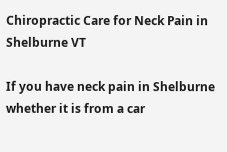Chiropractic Care for Neck Pain in Shelburne VT

If you have neck pain in Shelburne whether it is from a car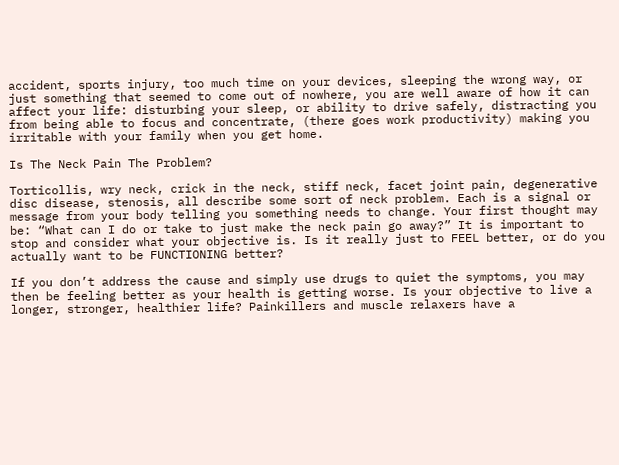accident, sports injury, too much time on your devices, sleeping the wrong way, or just something that seemed to come out of nowhere, you are well aware of how it can affect your life: disturbing your sleep, or ability to drive safely, distracting you from being able to focus and concentrate, (there goes work productivity) making you irritable with your family when you get home.

Is The Neck Pain The Problem?

Torticollis, wry neck, crick in the neck, stiff neck, facet joint pain, degenerative disc disease, stenosis, all describe some sort of neck problem. Each is a signal or message from your body telling you something needs to change. Your first thought may be: “What can I do or take to just make the neck pain go away?” It is important to stop and consider what your objective is. Is it really just to FEEL better, or do you actually want to be FUNCTIONING better?

If you don’t address the cause and simply use drugs to quiet the symptoms, you may then be feeling better as your health is getting worse. Is your objective to live a longer, stronger, healthier life? Painkillers and muscle relaxers have a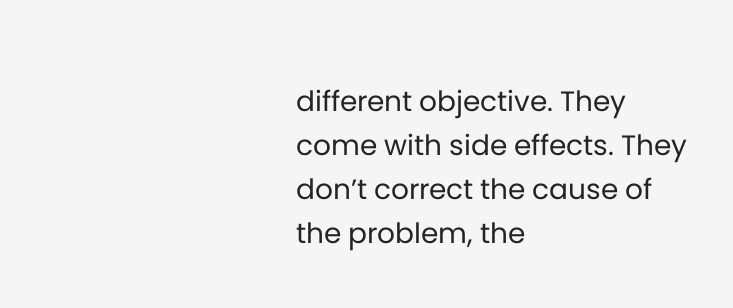different objective. They come with side effects. They don’t correct the cause of the problem, the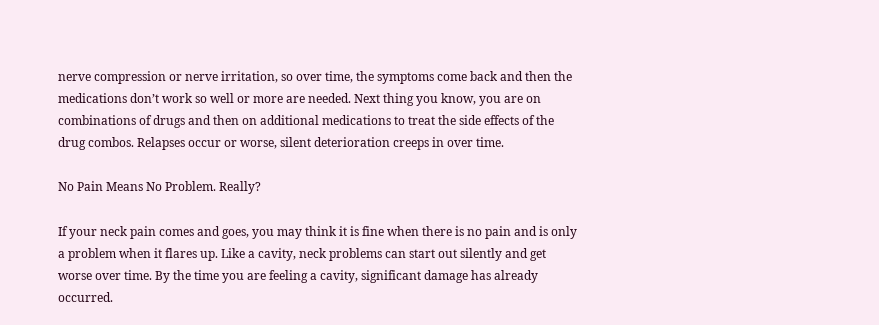nerve compression or nerve irritation, so over time, the symptoms come back and then the medications don’t work so well or more are needed. Next thing you know, you are on combinations of drugs and then on additional medications to treat the side effects of the drug combos. Relapses occur or worse, silent deterioration creeps in over time.

No Pain Means No Problem. Really?

If your neck pain comes and goes, you may think it is fine when there is no pain and is only a problem when it flares up. Like a cavity, neck problems can start out silently and get worse over time. By the time you are feeling a cavity, significant damage has already occurred.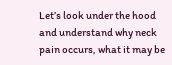Let’s look under the hood and understand why neck pain occurs, what it may be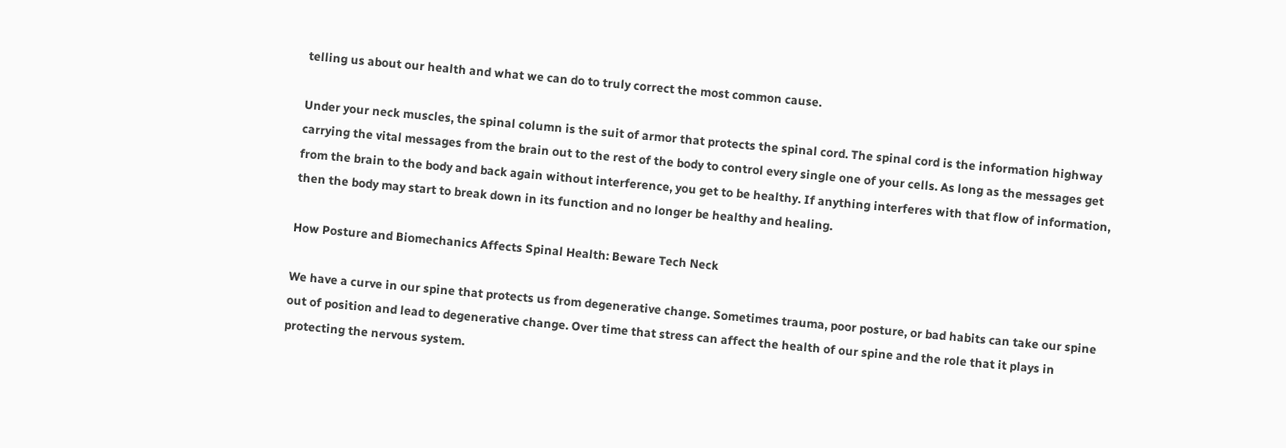telling us about our health and what we can do to truly correct the most common cause.

Under your neck muscles, the spinal column is the suit of armor that protects the spinal cord. The spinal cord is the information highway carrying the vital messages from the brain out to the rest of the body to control every single one of your cells. As long as the messages get from the brain to the body and back again without interference, you get to be healthy. If anything interferes with that flow of information, then the body may start to break down in its function and no longer be healthy and healing.

How Posture and Biomechanics Affects Spinal Health: Beware Tech Neck

We have a curve in our spine that protects us from degenerative change. Sometimes trauma, poor posture, or bad habits can take our spine out of position and lead to degenerative change. Over time that stress can affect the health of our spine and the role that it plays in protecting the nervous system.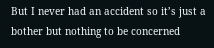But I never had an accident so it’s just a bother but nothing to be concerned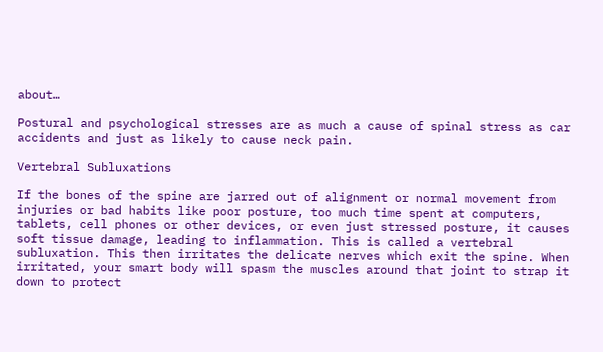about…

Postural and psychological stresses are as much a cause of spinal stress as car accidents and just as likely to cause neck pain.

Vertebral Subluxations

If the bones of the spine are jarred out of alignment or normal movement from injuries or bad habits like poor posture, too much time spent at computers, tablets, cell phones or other devices, or even just stressed posture, it causes soft tissue damage, leading to inflammation. This is called a vertebral subluxation. This then irritates the delicate nerves which exit the spine. When irritated, your smart body will spasm the muscles around that joint to strap it down to protect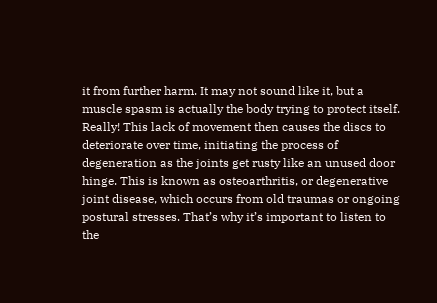it from further harm. It may not sound like it, but a muscle spasm is actually the body trying to protect itself. Really! This lack of movement then causes the discs to deteriorate over time, initiating the process of degeneration as the joints get rusty like an unused door hinge. This is known as osteoarthritis, or degenerative joint disease, which occurs from old traumas or ongoing postural stresses. That’s why it’s important to listen to the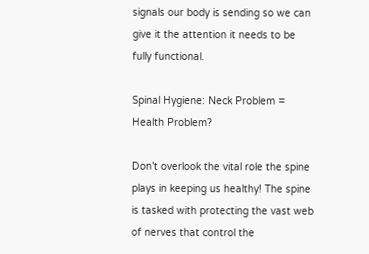signals our body is sending so we can give it the attention it needs to be fully functional.

Spinal Hygiene: Neck Problem = Health Problem?

Don’t overlook the vital role the spine plays in keeping us healthy! The spine is tasked with protecting the vast web of nerves that control the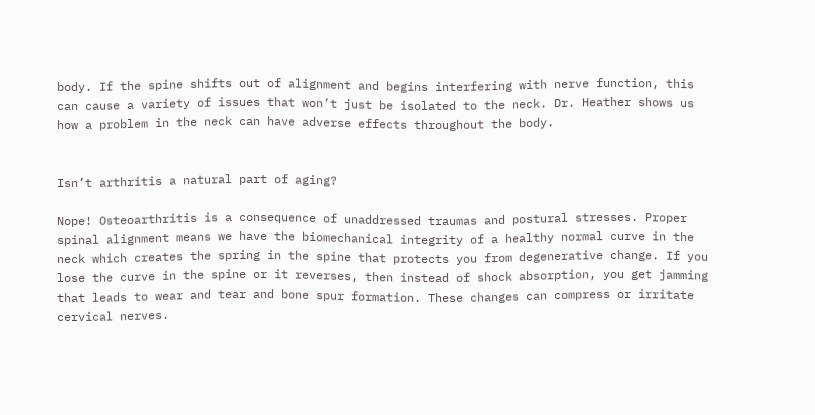body. If the spine shifts out of alignment and begins interfering with nerve function, this can cause a variety of issues that won’t just be isolated to the neck. Dr. Heather shows us how a problem in the neck can have adverse effects throughout the body.


Isn’t arthritis a natural part of aging?

Nope! Osteoarthritis is a consequence of unaddressed traumas and postural stresses. Proper spinal alignment means we have the biomechanical integrity of a healthy normal curve in the neck which creates the spring in the spine that protects you from degenerative change. If you lose the curve in the spine or it reverses, then instead of shock absorption, you get jamming that leads to wear and tear and bone spur formation. These changes can compress or irritate cervical nerves.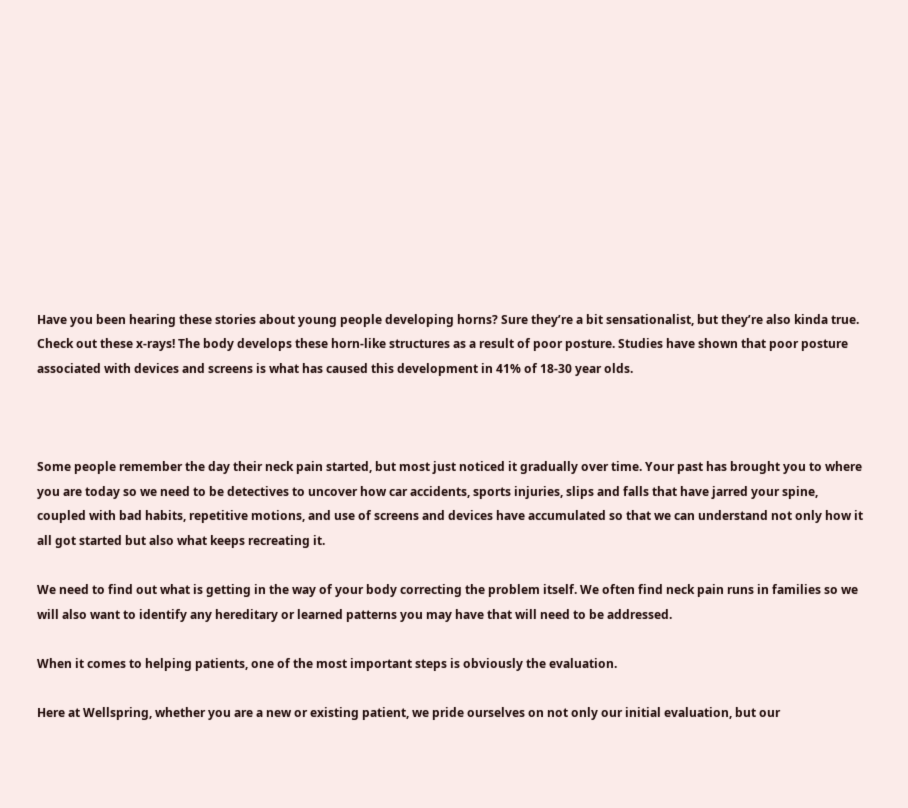Have you been hearing these stories about young people developing horns? Sure they’re a bit sensationalist, but they’re also kinda true. Check out these x-rays! The body develops these horn-like structures as a result of poor posture. Studies have shown that poor posture associated with devices and screens is what has caused this development in 41% of 18-30 year olds.



Some people remember the day their neck pain started, but most just noticed it gradually over time. Your past has brought you to where you are today so we need to be detectives to uncover how car accidents, sports injuries, slips and falls that have jarred your spine, coupled with bad habits, repetitive motions, and use of screens and devices have accumulated so that we can understand not only how it all got started but also what keeps recreating it.

We need to find out what is getting in the way of your body correcting the problem itself. We often find neck pain runs in families so we will also want to identify any hereditary or learned patterns you may have that will need to be addressed.

When it comes to helping patients, one of the most important steps is obviously the evaluation.

Here at Wellspring, whether you are a new or existing patient, we pride ourselves on not only our initial evaluation, but our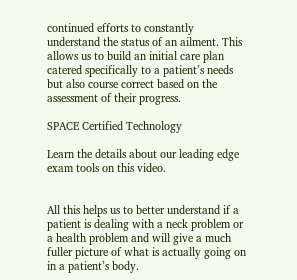continued efforts to constantly understand the status of an ailment. This allows us to build an initial care plan catered specifically to a patient’s needs but also course correct based on the assessment of their progress.

SPACE Certified Technology

Learn the details about our leading edge exam tools on this video.


All this helps us to better understand if a patient is dealing with a neck problem or a health problem and will give a much fuller picture of what is actually going on in a patient’s body.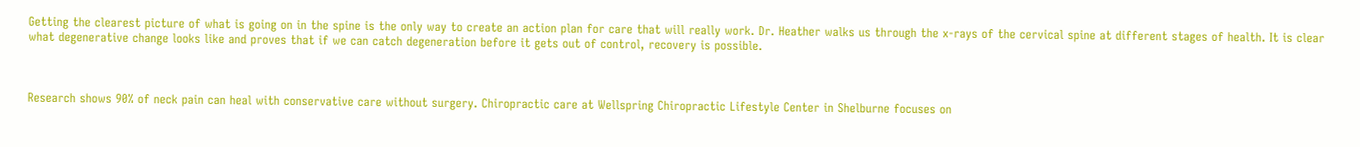Getting the clearest picture of what is going on in the spine is the only way to create an action plan for care that will really work. Dr. Heather walks us through the x-rays of the cervical spine at different stages of health. It is clear what degenerative change looks like and proves that if we can catch degeneration before it gets out of control, recovery is possible.



Research shows 90% of neck pain can heal with conservative care without surgery. Chiropractic care at Wellspring Chiropractic Lifestyle Center in Shelburne focuses on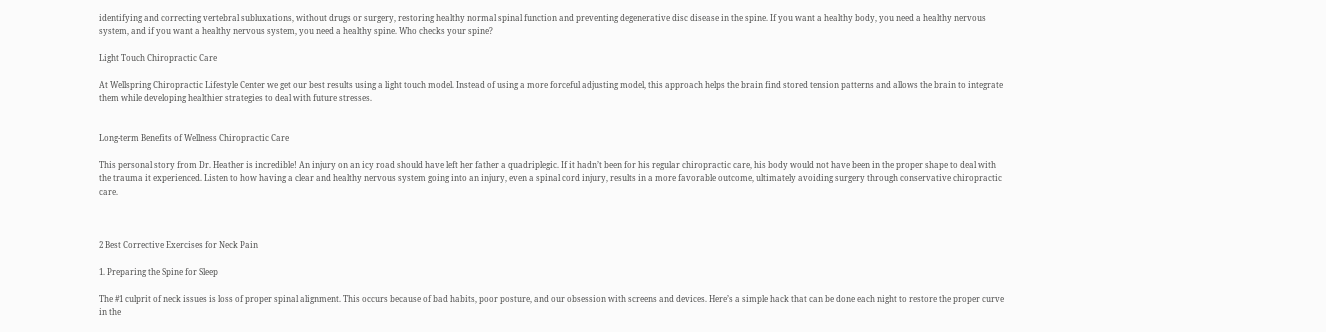identifying and correcting vertebral subluxations, without drugs or surgery, restoring healthy normal spinal function and preventing degenerative disc disease in the spine. If you want a healthy body, you need a healthy nervous system, and if you want a healthy nervous system, you need a healthy spine. Who checks your spine?

Light Touch Chiropractic Care

At Wellspring Chiropractic Lifestyle Center we get our best results using a light touch model. Instead of using a more forceful adjusting model, this approach helps the brain find stored tension patterns and allows the brain to integrate them while developing healthier strategies to deal with future stresses.


Long-term Benefits of Wellness Chiropractic Care

This personal story from Dr. Heather is incredible! An injury on an icy road should have left her father a quadriplegic. If it hadn’t been for his regular chiropractic care, his body would not have been in the proper shape to deal with the trauma it experienced. Listen to how having a clear and healthy nervous system going into an injury, even a spinal cord injury, results in a more favorable outcome, ultimately avoiding surgery through conservative chiropractic care.



2 Best Corrective Exercises for Neck Pain

1. Preparing the Spine for Sleep

The #1 culprit of neck issues is loss of proper spinal alignment. This occurs because of bad habits, poor posture, and our obsession with screens and devices. Here’s a simple hack that can be done each night to restore the proper curve in the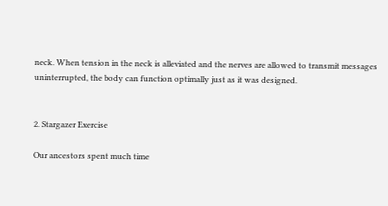neck. When tension in the neck is alleviated and the nerves are allowed to transmit messages uninterrupted, the body can function optimally just as it was designed.


2. Stargazer Exercise

Our ancestors spent much time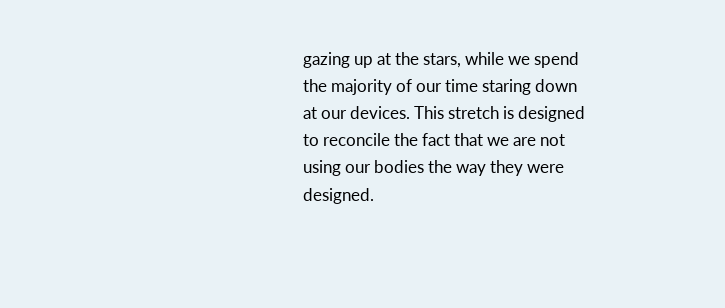gazing up at the stars, while we spend the majority of our time staring down at our devices. This stretch is designed to reconcile the fact that we are not using our bodies the way they were designed.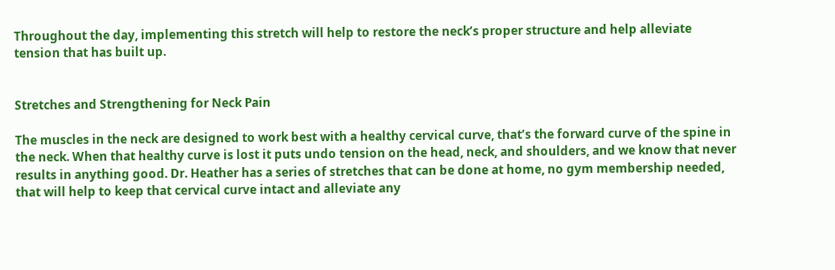Throughout the day, implementing this stretch will help to restore the neck’s proper structure and help alleviate tension that has built up.


Stretches and Strengthening for Neck Pain

The muscles in the neck are designed to work best with a healthy cervical curve, that’s the forward curve of the spine in the neck. When that healthy curve is lost it puts undo tension on the head, neck, and shoulders, and we know that never results in anything good. Dr. Heather has a series of stretches that can be done at home, no gym membership needed, that will help to keep that cervical curve intact and alleviate any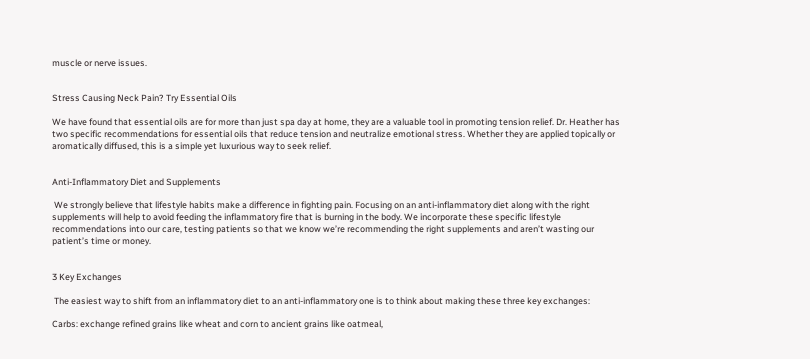muscle or nerve issues.


Stress Causing Neck Pain? Try Essential Oils

We have found that essential oils are for more than just spa day at home, they are a valuable tool in promoting tension relief. Dr. Heather has two specific recommendations for essential oils that reduce tension and neutralize emotional stress. Whether they are applied topically or aromatically diffused, this is a simple yet luxurious way to seek relief.


Anti-Inflammatory Diet and Supplements

 We strongly believe that lifestyle habits make a difference in fighting pain. Focusing on an anti-inflammatory diet along with the right supplements will help to avoid feeding the inflammatory fire that is burning in the body. We incorporate these specific lifestyle recommendations into our care, testing patients so that we know we’re recommending the right supplements and aren’t wasting our patient’s time or money.


3 Key Exchanges

 The easiest way to shift from an inflammatory diet to an anti-inflammatory one is to think about making these three key exchanges:

Carbs: exchange refined grains like wheat and corn to ancient grains like oatmeal,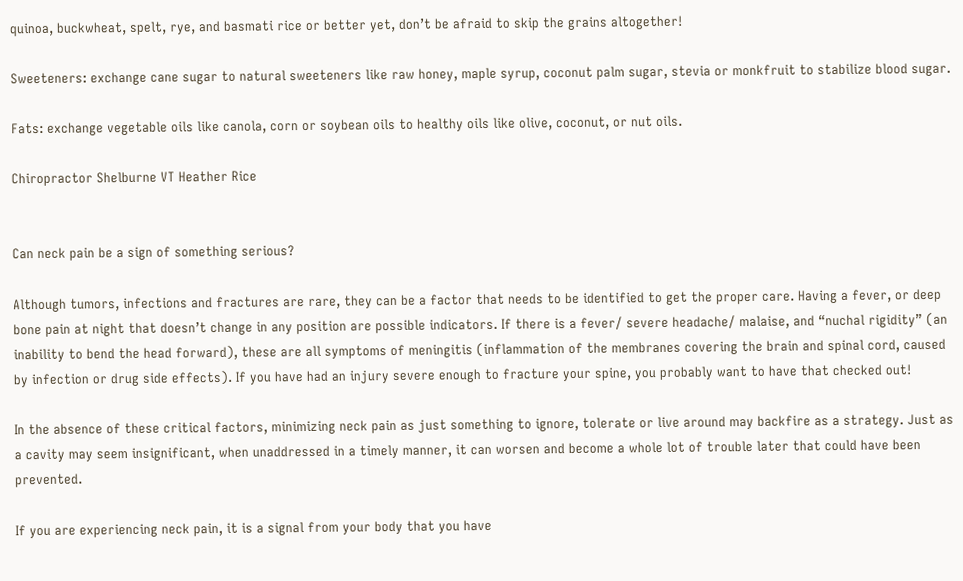quinoa, buckwheat, spelt, rye, and basmati rice or better yet, don’t be afraid to skip the grains altogether!

Sweeteners: exchange cane sugar to natural sweeteners like raw honey, maple syrup, coconut palm sugar, stevia or monkfruit to stabilize blood sugar.

Fats: exchange vegetable oils like canola, corn or soybean oils to healthy oils like olive, coconut, or nut oils.

Chiropractor Shelburne VT Heather Rice


Can neck pain be a sign of something serious?

Although tumors, infections and fractures are rare, they can be a factor that needs to be identified to get the proper care. Having a fever, or deep bone pain at night that doesn’t change in any position are possible indicators. If there is a fever/ severe headache/ malaise, and “nuchal rigidity” (an inability to bend the head forward), these are all symptoms of meningitis (inflammation of the membranes covering the brain and spinal cord, caused by infection or drug side effects). If you have had an injury severe enough to fracture your spine, you probably want to have that checked out!

In the absence of these critical factors, minimizing neck pain as just something to ignore, tolerate or live around may backfire as a strategy. Just as a cavity may seem insignificant, when unaddressed in a timely manner, it can worsen and become a whole lot of trouble later that could have been prevented.

If you are experiencing neck pain, it is a signal from your body that you have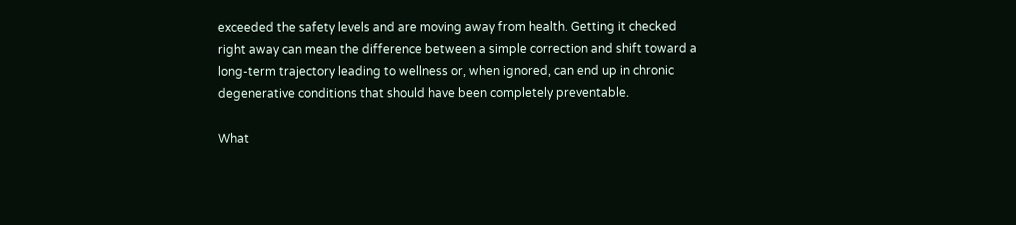exceeded the safety levels and are moving away from health. Getting it checked right away can mean the difference between a simple correction and shift toward a long-term trajectory leading to wellness or, when ignored, can end up in chronic degenerative conditions that should have been completely preventable.

What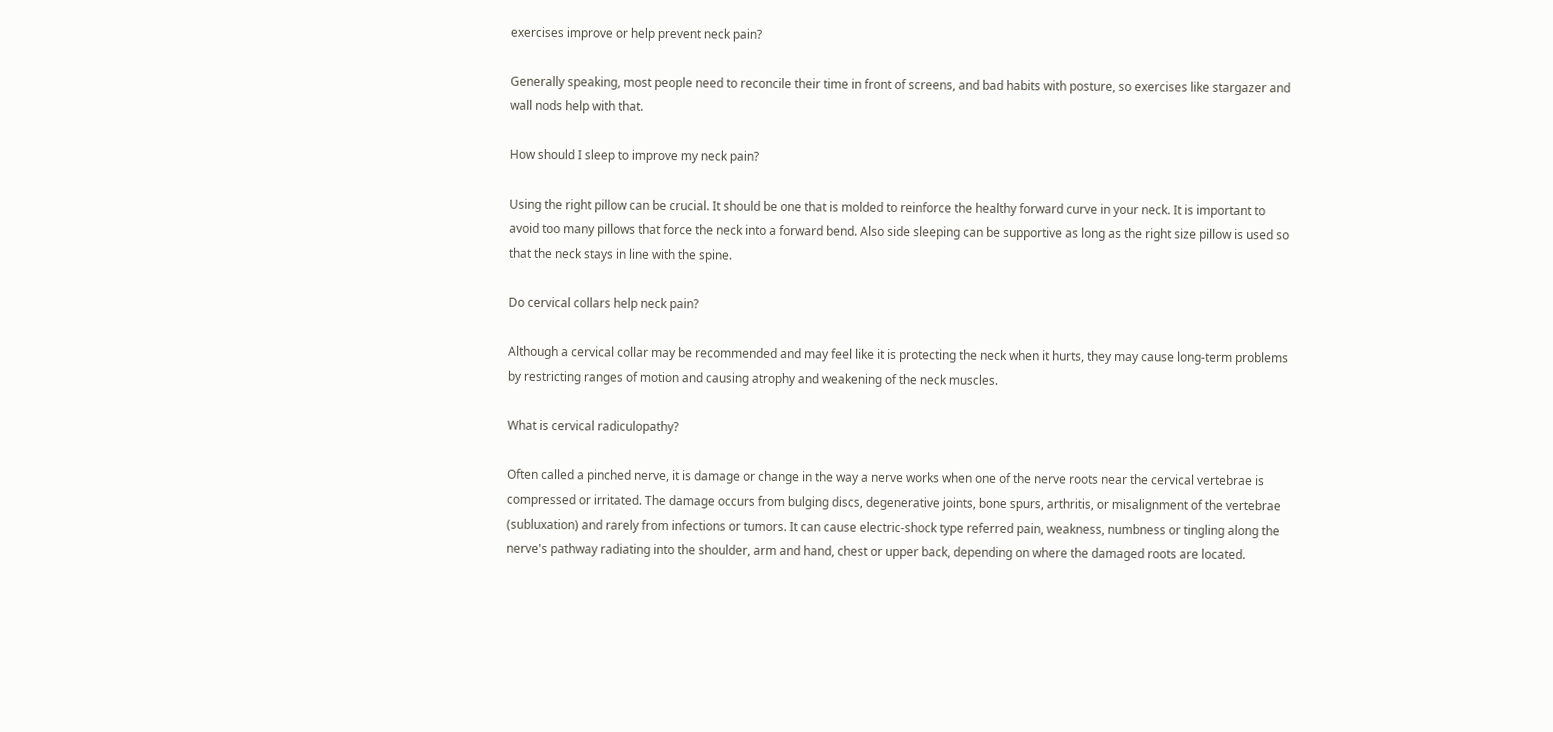exercises improve or help prevent neck pain?

Generally speaking, most people need to reconcile their time in front of screens, and bad habits with posture, so exercises like stargazer and wall nods help with that.

How should I sleep to improve my neck pain?

Using the right pillow can be crucial. It should be one that is molded to reinforce the healthy forward curve in your neck. It is important to avoid too many pillows that force the neck into a forward bend. Also side sleeping can be supportive as long as the right size pillow is used so that the neck stays in line with the spine.

Do cervical collars help neck pain?

Although a cervical collar may be recommended and may feel like it is protecting the neck when it hurts, they may cause long-term problems by restricting ranges of motion and causing atrophy and weakening of the neck muscles.

What is cervical radiculopathy?

Often called a pinched nerve, it is damage or change in the way a nerve works when one of the nerve roots near the cervical vertebrae is compressed or irritated. The damage occurs from bulging discs, degenerative joints, bone spurs, arthritis, or misalignment of the vertebrae (subluxation) and rarely from infections or tumors. It can cause electric-shock type referred pain, weakness, numbness or tingling along the nerve's pathway radiating into the shoulder, arm and hand, chest or upper back, depending on where the damaged roots are located.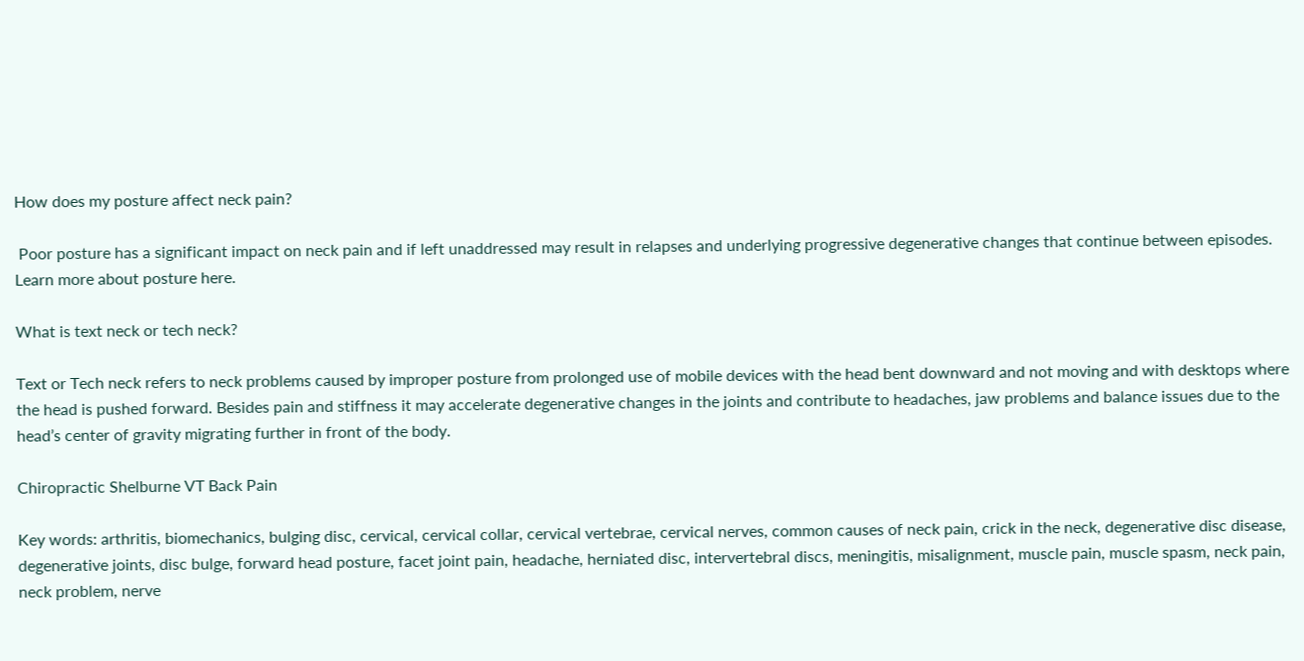How does my posture affect neck pain?

 Poor posture has a significant impact on neck pain and if left unaddressed may result in relapses and underlying progressive degenerative changes that continue between episodes. Learn more about posture here.

What is text neck or tech neck?

Text or Tech neck refers to neck problems caused by improper posture from prolonged use of mobile devices with the head bent downward and not moving and with desktops where the head is pushed forward. Besides pain and stiffness it may accelerate degenerative changes in the joints and contribute to headaches, jaw problems and balance issues due to the head’s center of gravity migrating further in front of the body.

Chiropractic Shelburne VT Back Pain

Key words: arthritis, biomechanics, bulging disc, cervical, cervical collar, cervical vertebrae, cervical nerves, common causes of neck pain, crick in the neck, degenerative disc disease, degenerative joints, disc bulge, forward head posture, facet joint pain, headache, herniated disc, intervertebral discs, meningitis, misalignment, muscle pain, muscle spasm, neck pain, neck problem, nerve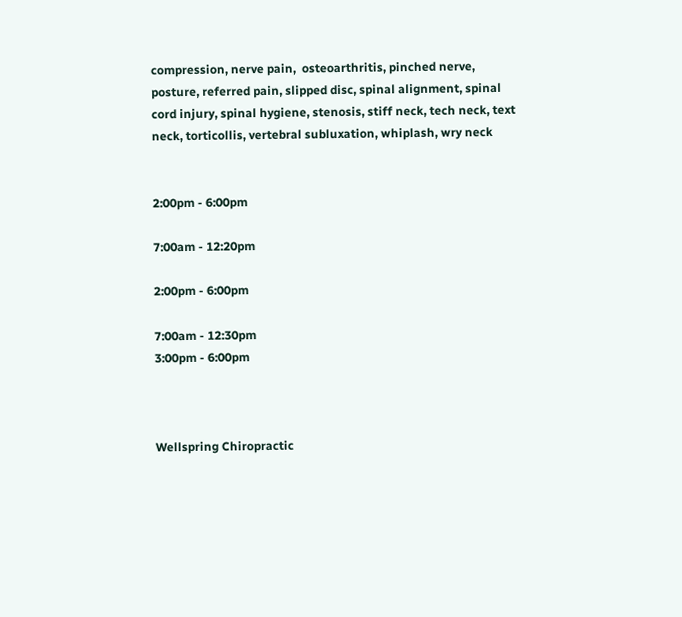compression, nerve pain,  osteoarthritis, pinched nerve, posture, referred pain, slipped disc, spinal alignment, spinal cord injury, spinal hygiene, stenosis, stiff neck, tech neck, text neck, torticollis, vertebral subluxation, whiplash, wry neck


2:00pm - 6:00pm

7:00am - 12:20pm

2:00pm - 6:00pm

7:00am - 12:30pm
3:00pm - 6:00pm



Wellspring Chiropractic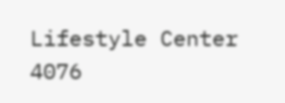Lifestyle Center
4076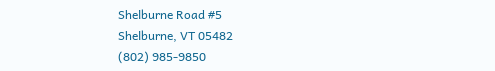Shelburne Road #5
Shelburne, VT 05482
(802) 985-9850